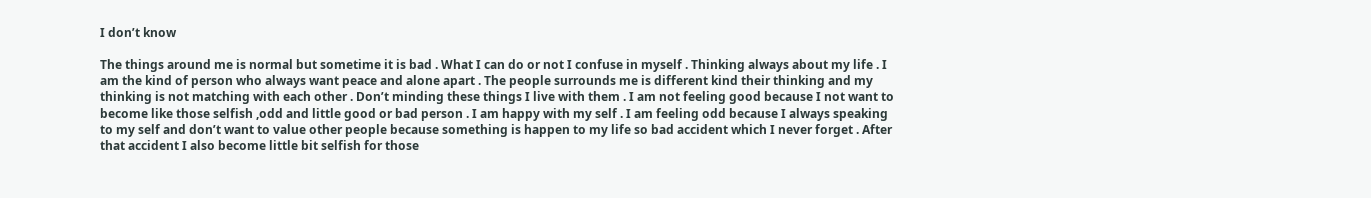I don’t know

The things around me is normal but sometime it is bad . What I can do or not I confuse in myself . Thinking always about my life . I am the kind of person who always want peace and alone apart . The people surrounds me is different kind their thinking and my thinking is not matching with each other . Don’t minding these things I live with them . I am not feeling good because I not want to become like those selfish ,odd and little good or bad person . I am happy with my self . I am feeling odd because I always speaking to my self and don’t want to value other people because something is happen to my life so bad accident which I never forget . After that accident I also become little bit selfish for those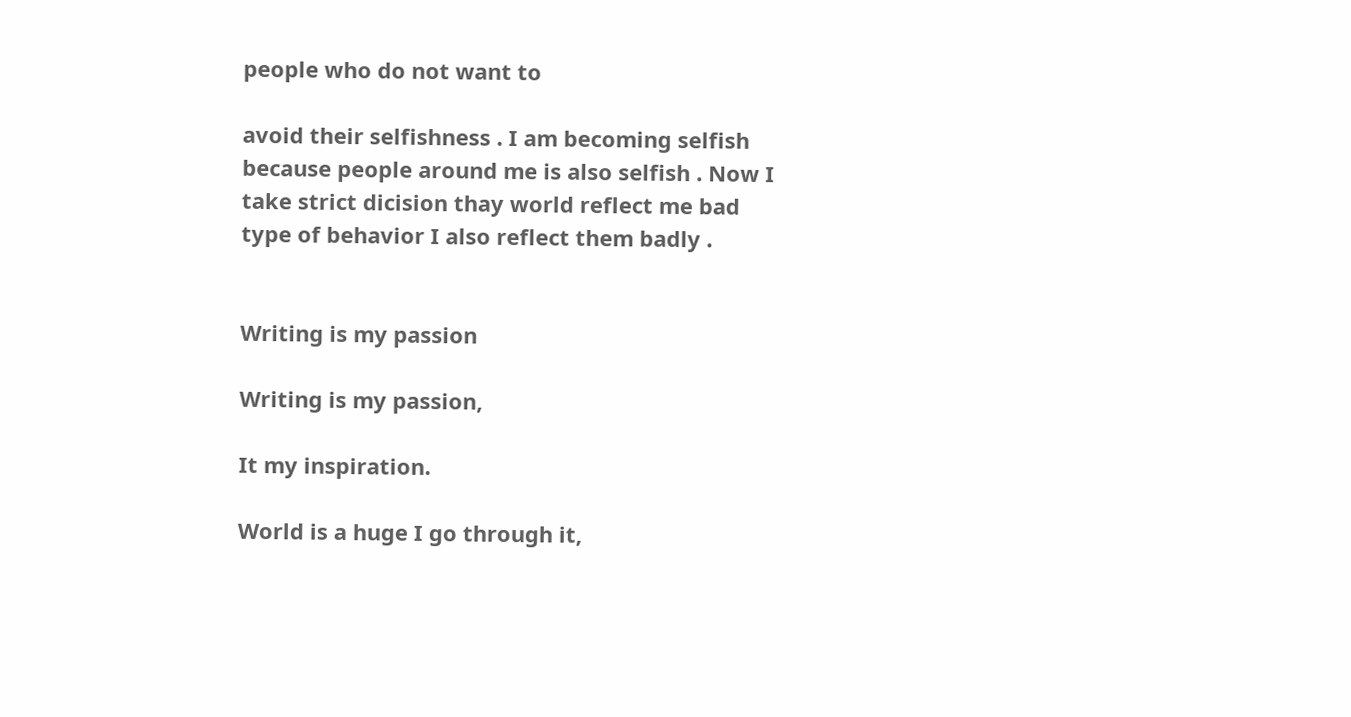people who do not want to

avoid their selfishness . I am becoming selfish because people around me is also selfish . Now I take strict dicision thay world reflect me bad type of behavior I also reflect them badly .


Writing is my passion

Writing is my passion,

It my inspiration.

World is a huge I go through it,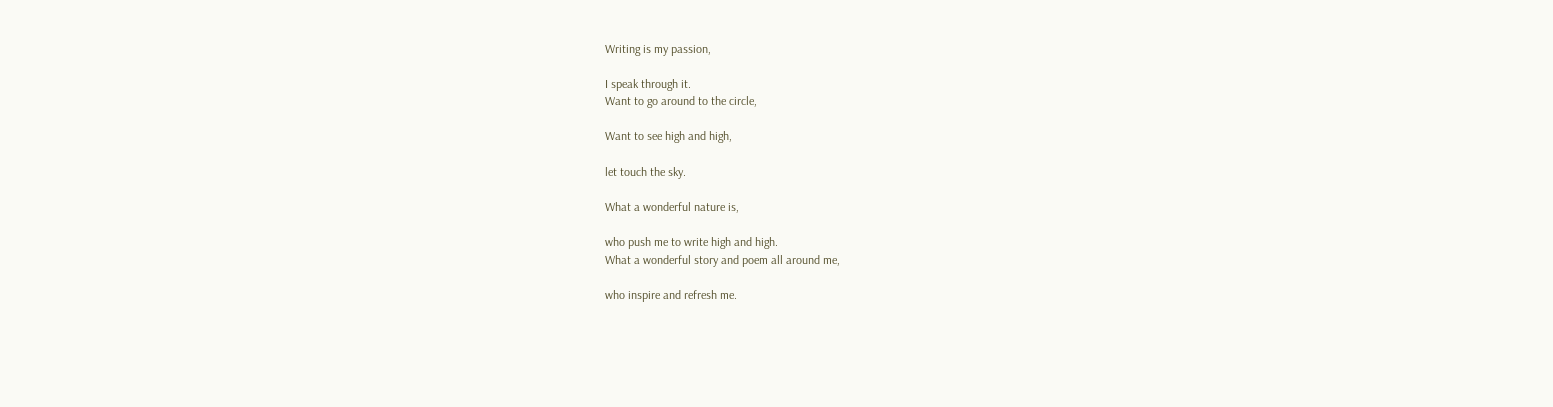Writing is my passion,

I speak through it.
Want to go around to the circle,

Want to see high and high,

let touch the sky.

What a wonderful nature is,

who push me to write high and high.
What a wonderful story and poem all around me,

who inspire and refresh me.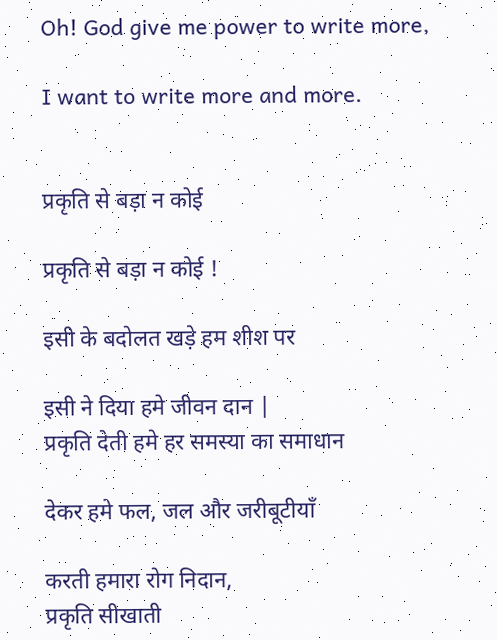Oh! God give me power to write more,

I want to write more and more.


प्रकृति से बड़ा न कोई

प्रकृति से बड़ा न कोई !

इसी के बदोलत खड़े हम शीश पर

इसी ने दिया हमे जीवन दान |
प्रकृति देती हमे हर समस्या का समाधान

देकर हमे फल, जल और जरीबूटीयाँ

करती हमारा रोग निदान,
प्रकृति सीखाती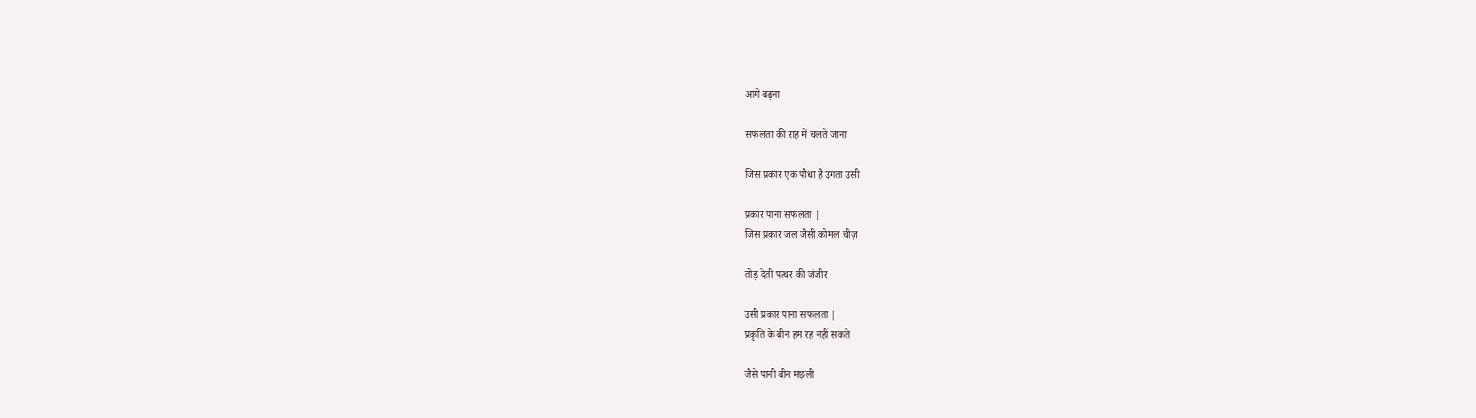आगे बढ़ना

सफलता की राह में चलते जाना

जिस प्रकार एक पौधा है उगता उसी

प्रकार पाना सफलता |
जिस प्रकार जल जैसी कोमल चीज़

तोड़ देती पत्थर की जंजीर

उसी प्रकार पाना सफलता |
प्रकृति के बीन हम रह नहीं सकते

जैसे पानी बीन मछली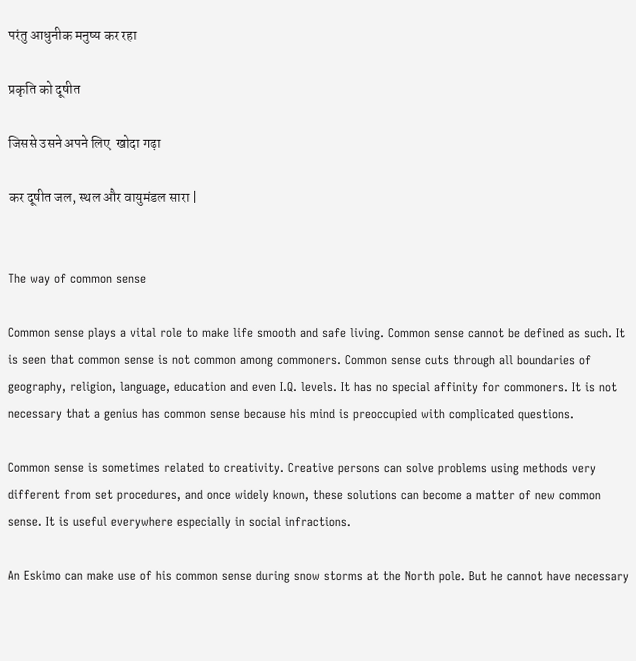परंतु आधुनीक मनुष्य कर रहा

प्रकृति को दूषीत

जिससे उसने अपने लिए  खोदा गढ़ा

कर दूषीत जल, स्थल और वायुमंडल सारा |


The way of common sense

Common sense plays a vital role to make life smooth and safe living. Common sense cannot be defined as such. It is seen that common sense is not common among commoners. Common sense cuts through all boundaries of geography, religion, language, education and even I.Q. levels. It has no special affinity for commoners. It is not necessary that a genius has common sense because his mind is preoccupied with complicated questions.

Common sense is sometimes related to creativity. Creative persons can solve problems using methods very different from set procedures, and once widely known, these solutions can become a matter of new common sense. It is useful everywhere especially in social infractions.

An Eskimo can make use of his common sense during snow storms at the North pole. But he cannot have necessary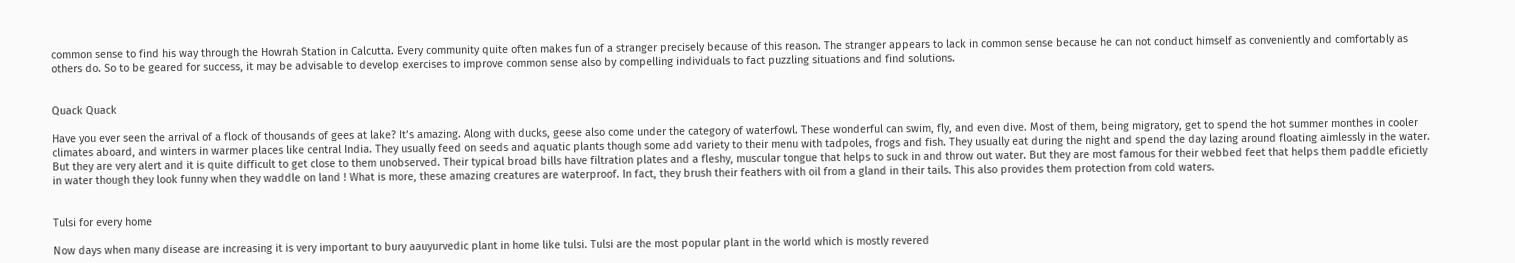common sense to find his way through the Howrah Station in Calcutta. Every community quite often makes fun of a stranger precisely because of this reason. The stranger appears to lack in common sense because he can not conduct himself as conveniently and comfortably as others do. So to be geared for success, it may be advisable to develop exercises to improve common sense also by compelling individuals to fact puzzling situations and find solutions.


Quack Quack

Have you ever seen the arrival of a flock of thousands of gees at lake? It’s amazing. Along with ducks, geese also come under the category of waterfowl. These wonderful can swim, fly, and even dive. Most of them, being migratory, get to spend the hot summer monthes in cooler climates aboard, and winters in warmer places like central India. They usually feed on seeds and aquatic plants though some add variety to their menu with tadpoles, frogs and fish. They usually eat during the night and spend the day lazing around floating aimlessly in the water. But they are very alert and it is quite difficult to get close to them unobserved. Their typical broad bills have filtration plates and a fleshy, muscular tongue that helps to suck in and throw out water. But they are most famous for their webbed feet that helps them paddle eficietly in water though they look funny when they waddle on land ! What is more, these amazing creatures are waterproof. In fact, they brush their feathers with oil from a gland in their tails. This also provides them protection from cold waters.


Tulsi for every home

Now days when many disease are increasing it is very important to bury aauyurvedic plant in home like tulsi. Tulsi are the most popular plant in the world which is mostly revered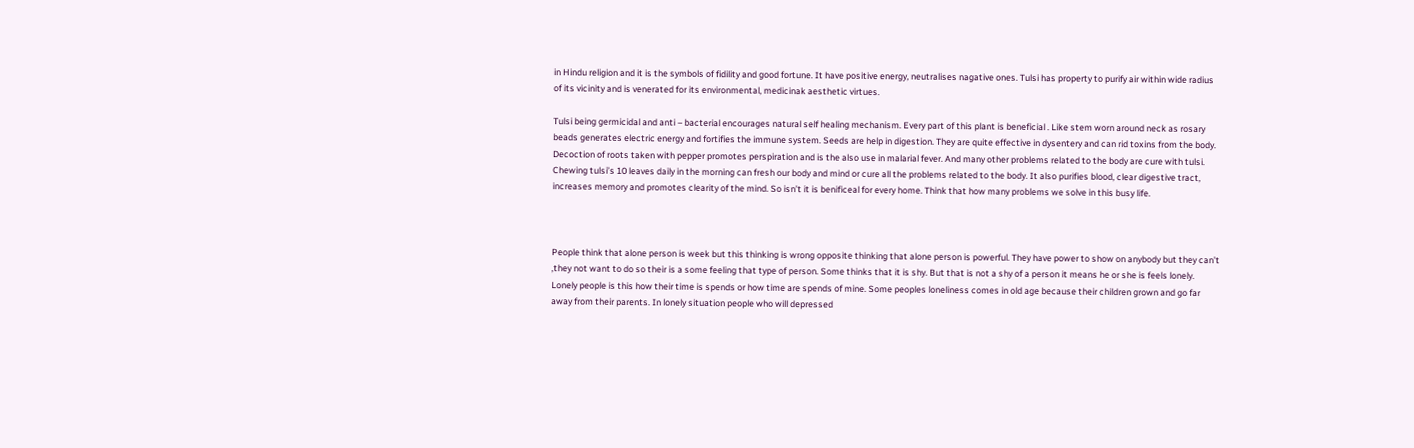in Hindu religion and it is the symbols of fidility and good fortune. It have positive energy, neutralises nagative ones. Tulsi has property to purify air within wide radius of its vicinity and is venerated for its environmental, medicinak aesthetic virtues.

Tulsi being germicidal and anti – bacterial encourages natural self healing mechanism. Every part of this plant is beneficial . Like stem worn around neck as rosary beads generates electric energy and fortifies the immune system. Seeds are help in digestion. They are quite effective in dysentery and can rid toxins from the body. Decoction of roots taken with pepper promotes perspiration and is the also use in malarial fever. And many other problems related to the body are cure with tulsi. Chewing tulsi’s 10 leaves daily in the morning can fresh our body and mind or cure all the problems related to the body. It also purifies blood, clear digestive tract, increases memory and promotes clearity of the mind. So isn’t it is benificeal for every home. Think that how many problems we solve in this busy life.



People think that alone person is week but this thinking is wrong opposite thinking that alone person is powerful. They have power to show on anybody but they can’t ,they not want to do so their is a some feeling that type of person. Some thinks that it is shy. But that is not a shy of a person it means he or she is feels lonely. Lonely people is this how their time is spends or how time are spends of mine. Some peoples loneliness comes in old age because their children grown and go far away from their parents. In lonely situation people who will depressed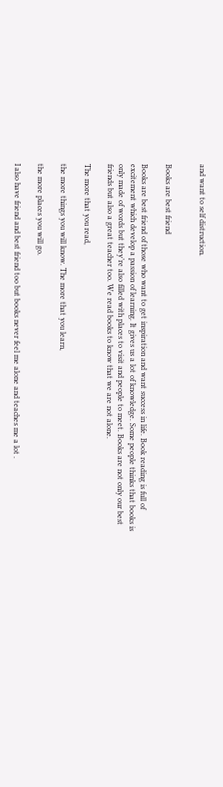and want to self distruction.


Books are best friend

Books are best friend of those who want to get inspiration and want success in life. Book reading is full of excitement which develop a passion of learning. It gives us a lot of knowledge. Some people thinks that books is only made of words but they’re also filled with places to visit and people to meet. Books are not only our best friends but also a great teacher too. We read books to know that we are not alone.

The more that you read,

the more things you will know. The more that you learn,

the more places you will go.

I also have friend and best friend too but books never feel me alone and teaches me a lot .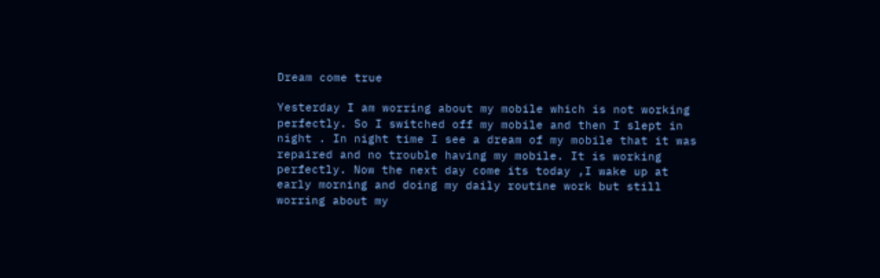Dream come true

Yesterday I am worring about my mobile which is not working perfectly. So I switched off my mobile and then I slept in night . In night time I see a dream of my mobile that it was repaired and no trouble having my mobile. It is working perfectly. Now the next day come its today ,I wake up at early morning and doing my daily routine work but still worring about my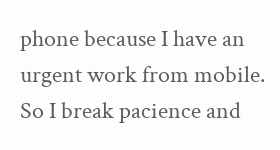phone because I have an urgent work from mobile. So I break pacience and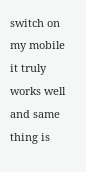switch on my mobile it truly works well and same thing is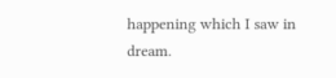happening which I saw in dream.